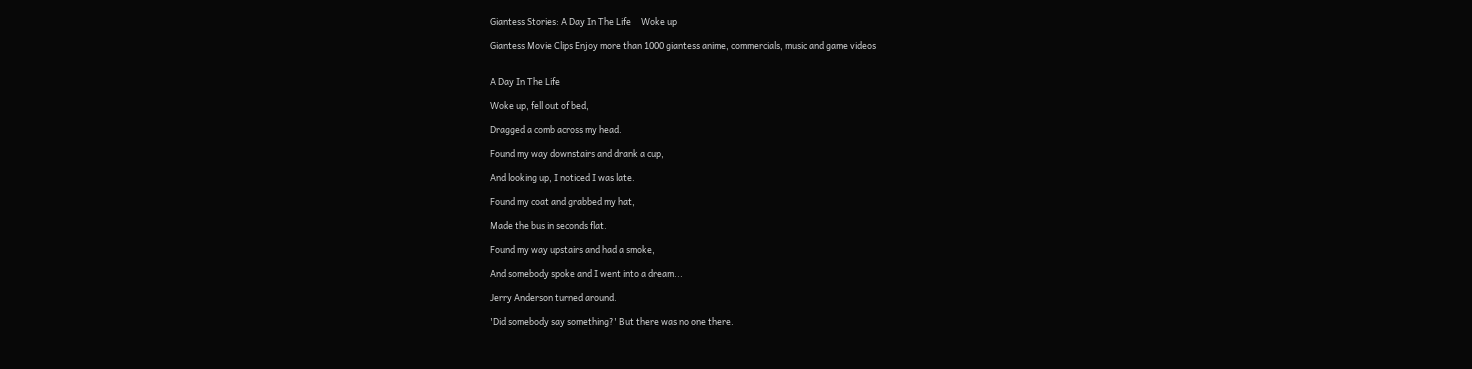Giantess Stories: A Day In The Life     Woke up

Giantess Movie Clips Enjoy more than 1000 giantess anime, commercials, music and game videos


A Day In The Life

Woke up, fell out of bed,

Dragged a comb across my head.

Found my way downstairs and drank a cup,

And looking up, I noticed I was late.

Found my coat and grabbed my hat,

Made the bus in seconds flat.

Found my way upstairs and had a smoke,

And somebody spoke and I went into a dream...

Jerry Anderson turned around.

'Did somebody say something?' But there was no one there.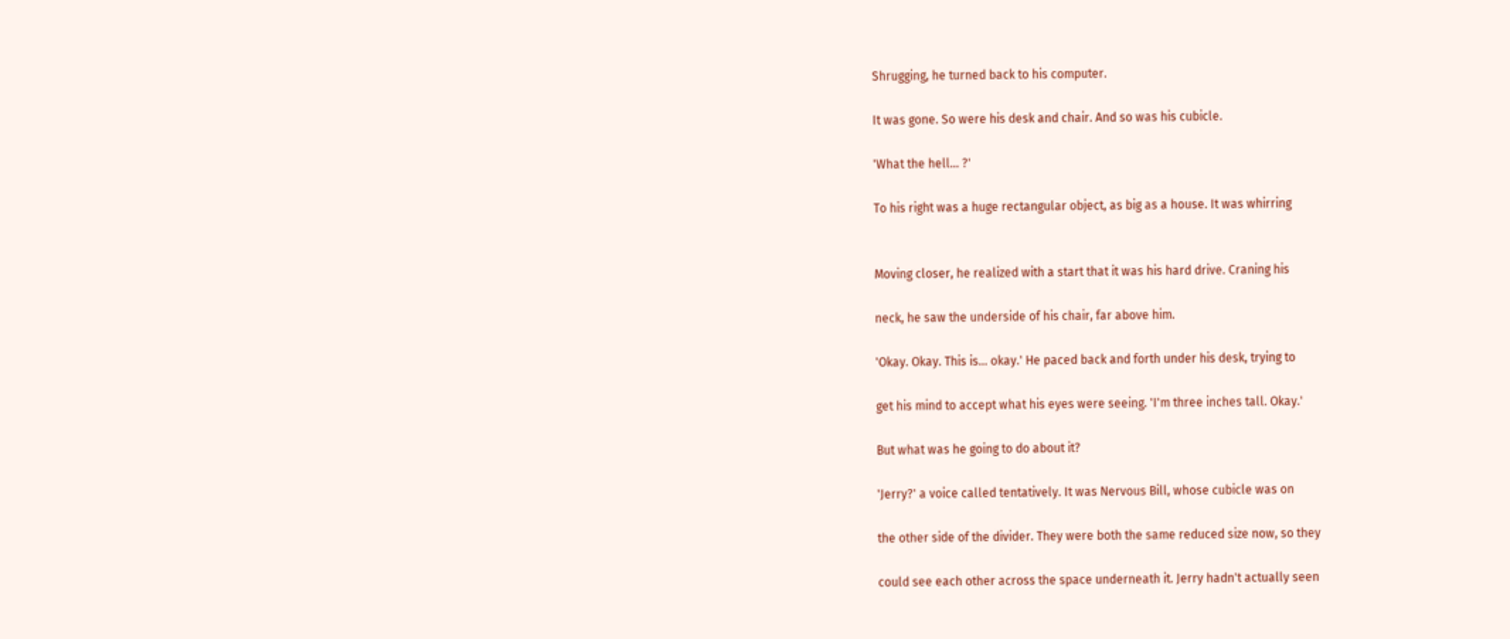Shrugging, he turned back to his computer.

It was gone. So were his desk and chair. And so was his cubicle.

'What the hell... ?'

To his right was a huge rectangular object, as big as a house. It was whirring


Moving closer, he realized with a start that it was his hard drive. Craning his

neck, he saw the underside of his chair, far above him.

'Okay. Okay. This is... okay.' He paced back and forth under his desk, trying to

get his mind to accept what his eyes were seeing. 'I'm three inches tall. Okay.'

But what was he going to do about it?

'Jerry?' a voice called tentatively. It was Nervous Bill, whose cubicle was on

the other side of the divider. They were both the same reduced size now, so they

could see each other across the space underneath it. Jerry hadn't actually seen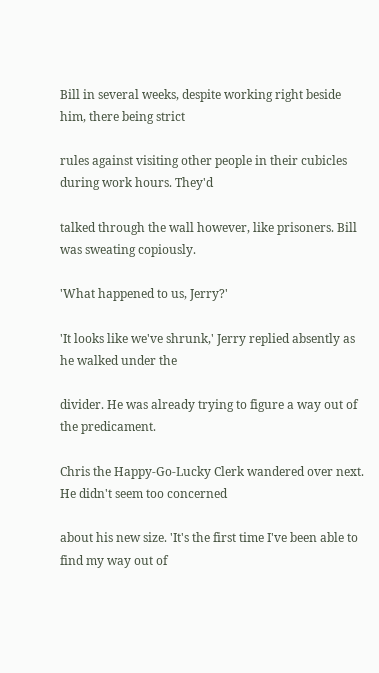Bill in several weeks, despite working right beside him, there being strict

rules against visiting other people in their cubicles during work hours. They'd

talked through the wall however, like prisoners. Bill was sweating copiously.

'What happened to us, Jerry?'

'It looks like we've shrunk,' Jerry replied absently as he walked under the

divider. He was already trying to figure a way out of the predicament.

Chris the Happy-Go-Lucky Clerk wandered over next. He didn't seem too concerned

about his new size. 'It's the first time I've been able to find my way out of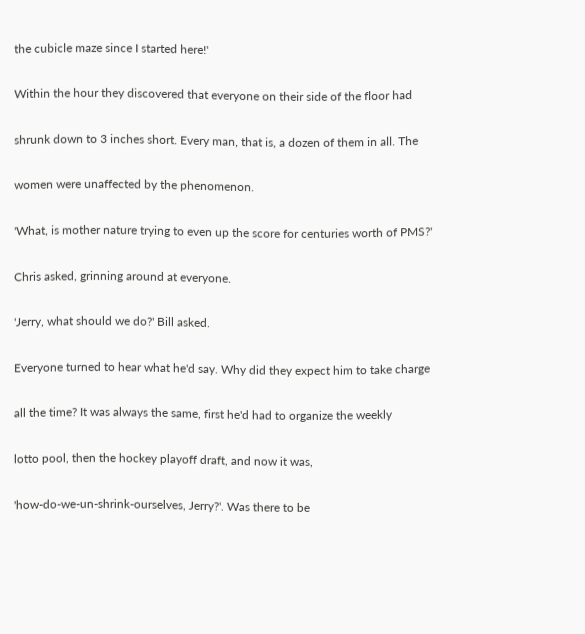the cubicle maze since I started here!'

Within the hour they discovered that everyone on their side of the floor had

shrunk down to 3 inches short. Every man, that is, a dozen of them in all. The

women were unaffected by the phenomenon.

'What, is mother nature trying to even up the score for centuries worth of PMS?'

Chris asked, grinning around at everyone.

'Jerry, what should we do?' Bill asked.

Everyone turned to hear what he'd say. Why did they expect him to take charge

all the time? It was always the same, first he'd had to organize the weekly

lotto pool, then the hockey playoff draft, and now it was,

'how-do-we-un-shrink-ourselves, Jerry?'. Was there to be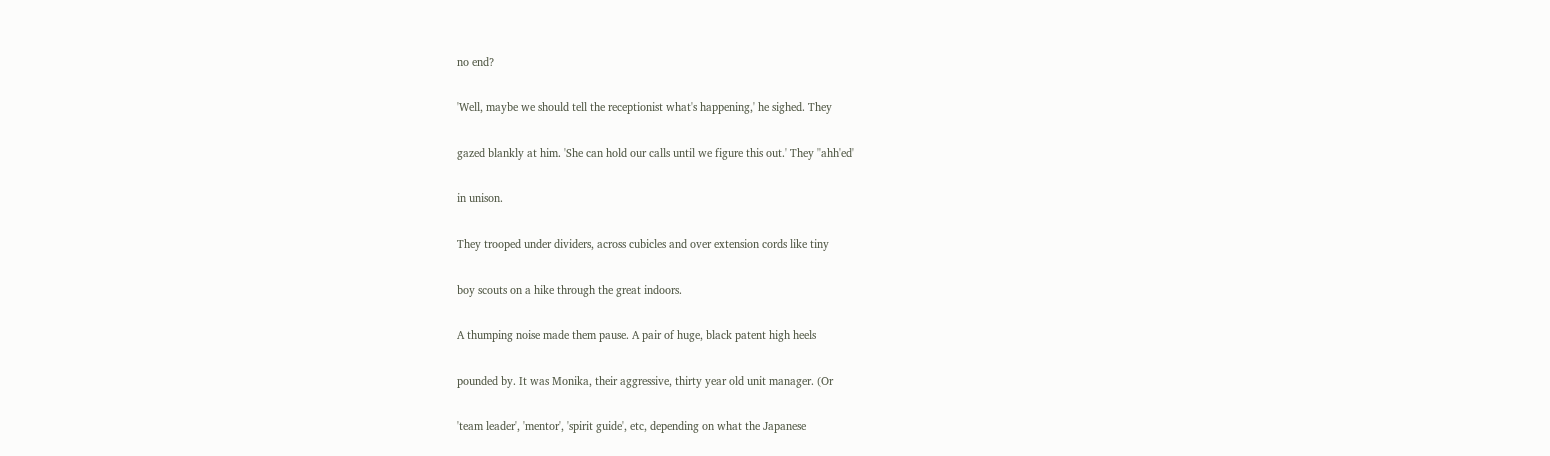no end?

'Well, maybe we should tell the receptionist what's happening,' he sighed. They

gazed blankly at him. 'She can hold our calls until we figure this out.' They ''ahh'ed'

in unison.

They trooped under dividers, across cubicles and over extension cords like tiny

boy scouts on a hike through the great indoors.

A thumping noise made them pause. A pair of huge, black patent high heels

pounded by. It was Monika, their aggressive, thirty year old unit manager. (Or

'team leader', 'mentor', 'spirit guide', etc, depending on what the Japanese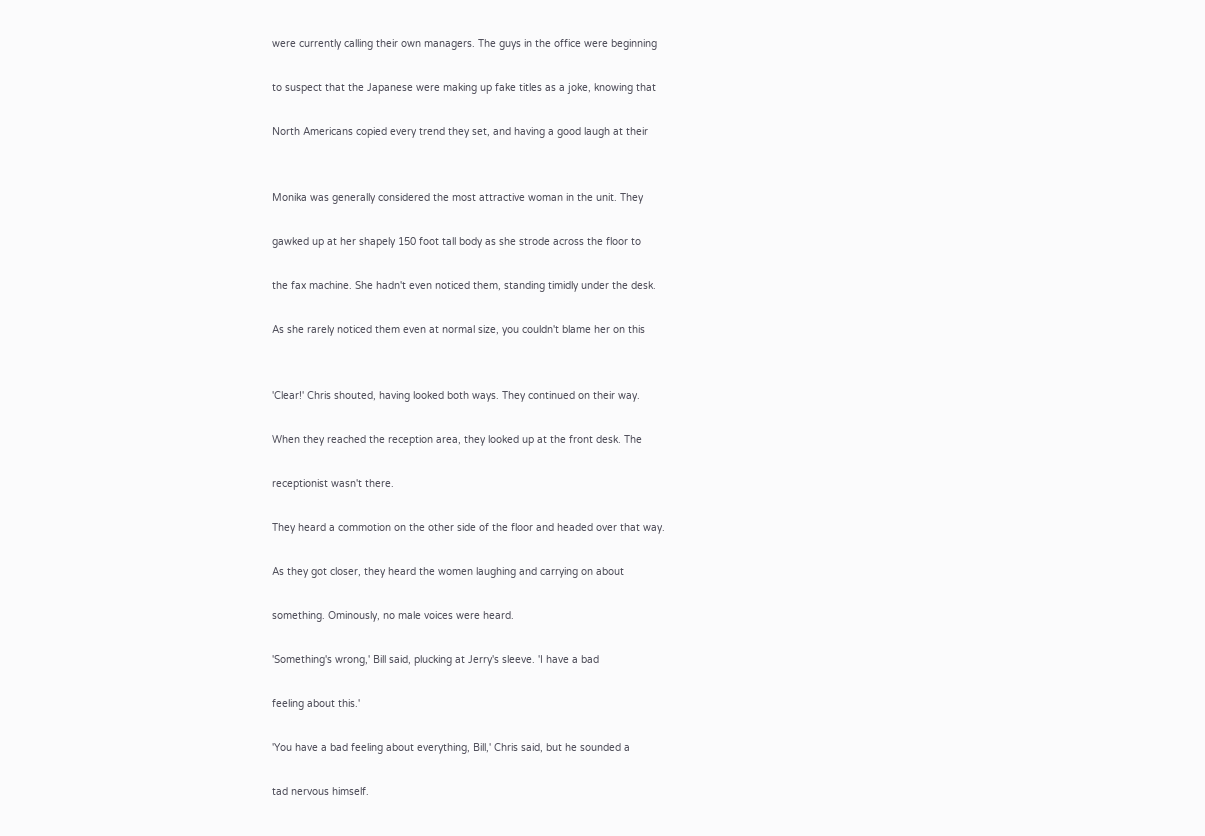were currently calling their own managers. The guys in the office were beginning

to suspect that the Japanese were making up fake titles as a joke, knowing that

North Americans copied every trend they set, and having a good laugh at their


Monika was generally considered the most attractive woman in the unit. They

gawked up at her shapely 150 foot tall body as she strode across the floor to

the fax machine. She hadn't even noticed them, standing timidly under the desk.

As she rarely noticed them even at normal size, you couldn't blame her on this


'Clear!' Chris shouted, having looked both ways. They continued on their way.

When they reached the reception area, they looked up at the front desk. The

receptionist wasn't there.

They heard a commotion on the other side of the floor and headed over that way.

As they got closer, they heard the women laughing and carrying on about

something. Ominously, no male voices were heard.

'Something's wrong,' Bill said, plucking at Jerry's sleeve. 'I have a bad

feeling about this.'

'You have a bad feeling about everything, Bill,' Chris said, but he sounded a

tad nervous himself.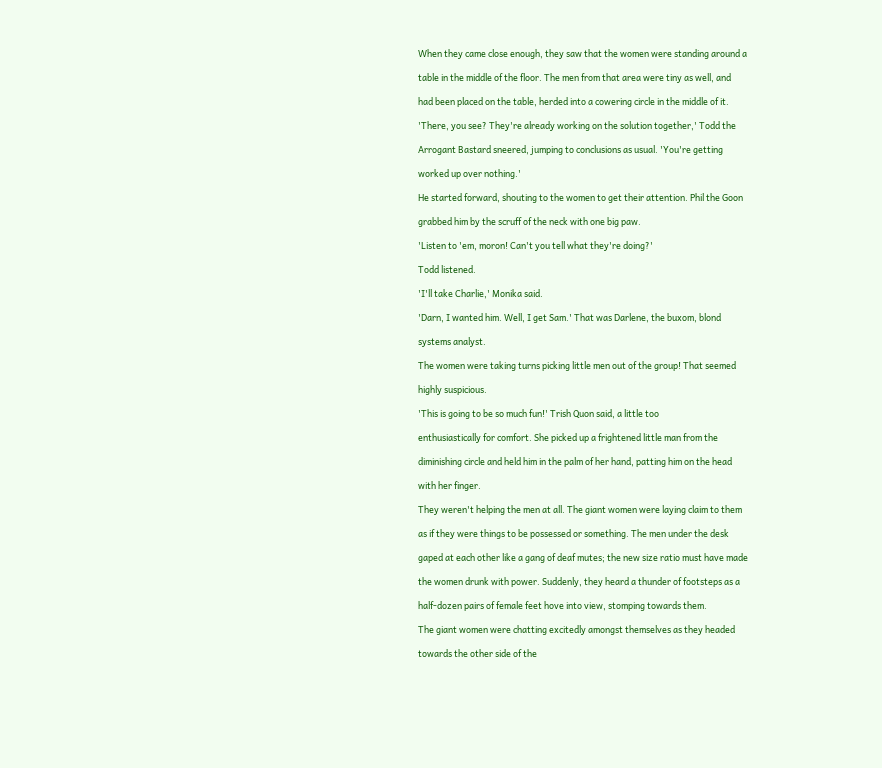When they came close enough, they saw that the women were standing around a

table in the middle of the floor. The men from that area were tiny as well, and

had been placed on the table, herded into a cowering circle in the middle of it.

'There, you see? They're already working on the solution together,' Todd the

Arrogant Bastard sneered, jumping to conclusions as usual. 'You're getting

worked up over nothing.'

He started forward, shouting to the women to get their attention. Phil the Goon

grabbed him by the scruff of the neck with one big paw.

'Listen to 'em, moron! Can't you tell what they're doing?'

Todd listened.

'I'll take Charlie,' Monika said.

'Darn, I wanted him. Well, I get Sam.' That was Darlene, the buxom, blond

systems analyst.

The women were taking turns picking little men out of the group! That seemed

highly suspicious.

'This is going to be so much fun!' Trish Quon said, a little too

enthusiastically for comfort. She picked up a frightened little man from the

diminishing circle and held him in the palm of her hand, patting him on the head

with her finger.

They weren't helping the men at all. The giant women were laying claim to them

as if they were things to be possessed or something. The men under the desk

gaped at each other like a gang of deaf mutes; the new size ratio must have made

the women drunk with power. Suddenly, they heard a thunder of footsteps as a

half-dozen pairs of female feet hove into view, stomping towards them.

The giant women were chatting excitedly amongst themselves as they headed

towards the other side of the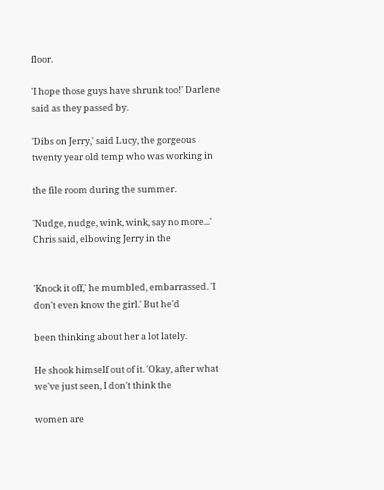floor.

'I hope those guys have shrunk too!' Darlene said as they passed by.

'Dibs on Jerry,' said Lucy, the gorgeous twenty year old temp who was working in

the file room during the summer.

'Nudge, nudge, wink, wink, say no more...' Chris said, elbowing Jerry in the


'Knock it off,' he mumbled, embarrassed. 'I don't even know the girl.' But he'd

been thinking about her a lot lately.

He shook himself out of it. 'Okay, after what we've just seen, I don't think the

women are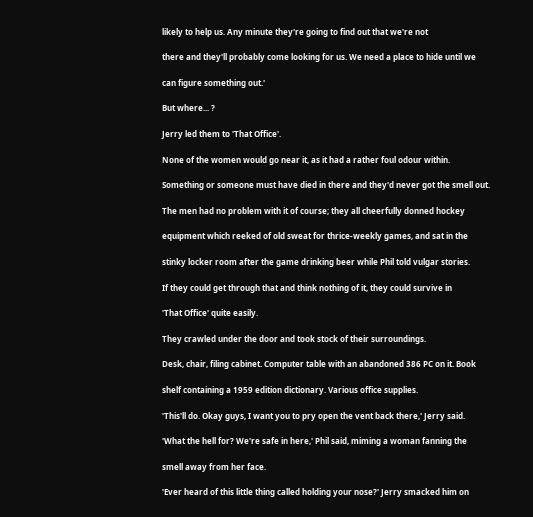likely to help us. Any minute they're going to find out that we're not

there and they'll probably come looking for us. We need a place to hide until we

can figure something out.'

But where... ?

Jerry led them to 'That Office'.

None of the women would go near it, as it had a rather foul odour within.

Something or someone must have died in there and they'd never got the smell out.

The men had no problem with it of course; they all cheerfully donned hockey

equipment which reeked of old sweat for thrice-weekly games, and sat in the

stinky locker room after the game drinking beer while Phil told vulgar stories.

If they could get through that and think nothing of it, they could survive in

'That Office' quite easily.

They crawled under the door and took stock of their surroundings.

Desk, chair, filing cabinet. Computer table with an abandoned 386 PC on it. Book

shelf containing a 1959 edition dictionary. Various office supplies.

'This'll do. Okay guys, I want you to pry open the vent back there,' Jerry said.

'What the hell for? We're safe in here,' Phil said, miming a woman fanning the

smell away from her face.

'Ever heard of this little thing called holding your nose?' Jerry smacked him on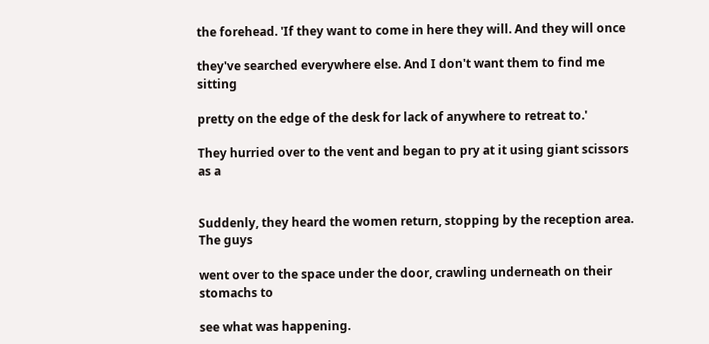the forehead. 'If they want to come in here they will. And they will once

they've searched everywhere else. And I don't want them to find me sitting

pretty on the edge of the desk for lack of anywhere to retreat to.'

They hurried over to the vent and began to pry at it using giant scissors as a


Suddenly, they heard the women return, stopping by the reception area. The guys

went over to the space under the door, crawling underneath on their stomachs to

see what was happening.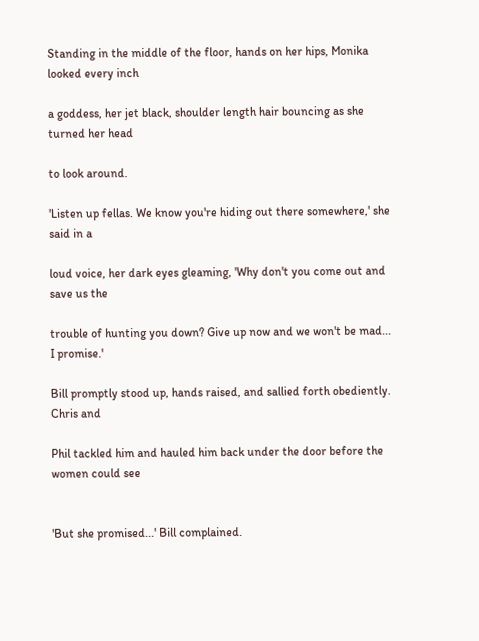Standing in the middle of the floor, hands on her hips, Monika looked every inch

a goddess, her jet black, shoulder length hair bouncing as she turned her head

to look around.

'Listen up fellas. We know you're hiding out there somewhere,' she said in a

loud voice, her dark eyes gleaming, 'Why don't you come out and save us the

trouble of hunting you down? Give up now and we won't be mad... I promise.'

Bill promptly stood up, hands raised, and sallied forth obediently. Chris and

Phil tackled him and hauled him back under the door before the women could see


'But she promised...' Bill complained.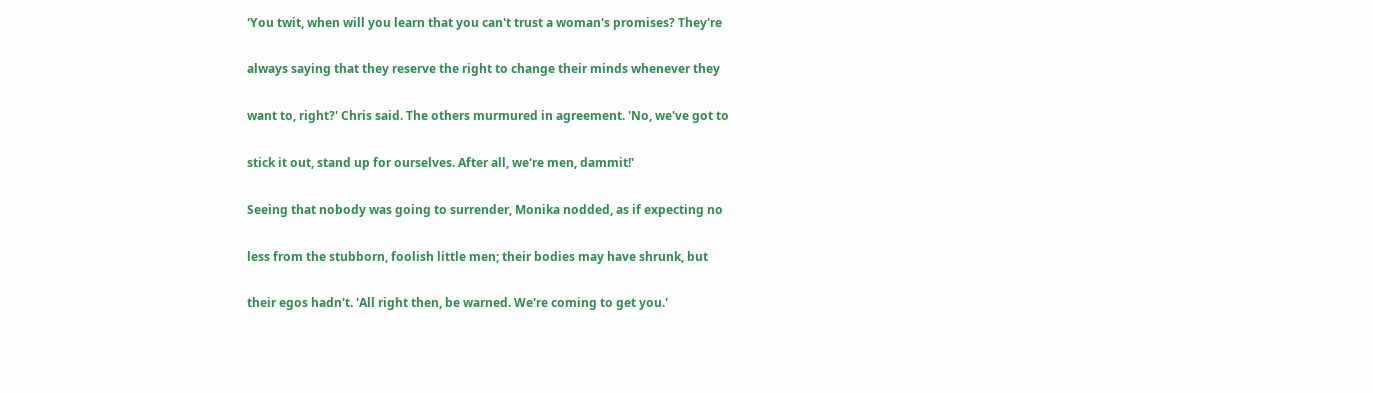'You twit, when will you learn that you can't trust a woman's promises? They're

always saying that they reserve the right to change their minds whenever they

want to, right?' Chris said. The others murmured in agreement. 'No, we've got to

stick it out, stand up for ourselves. After all, we're men, dammit!'

Seeing that nobody was going to surrender, Monika nodded, as if expecting no

less from the stubborn, foolish little men; their bodies may have shrunk, but

their egos hadn't. 'All right then, be warned. We're coming to get you.'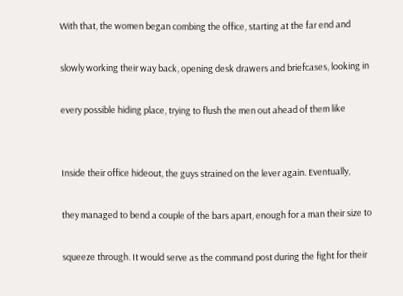With that, the women began combing the office, starting at the far end and

slowly working their way back, opening desk drawers and briefcases, looking in

every possible hiding place, trying to flush the men out ahead of them like


Inside their office hideout, the guys strained on the lever again. Eventually,

they managed to bend a couple of the bars apart, enough for a man their size to

squeeze through. It would serve as the command post during the fight for their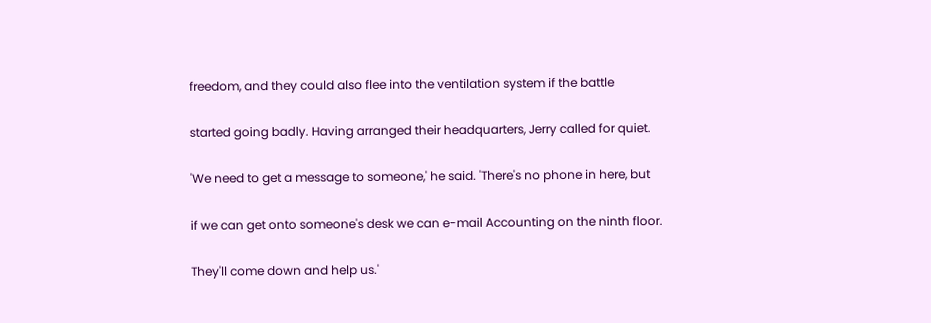freedom, and they could also flee into the ventilation system if the battle

started going badly. Having arranged their headquarters, Jerry called for quiet.

'We need to get a message to someone,' he said. 'There's no phone in here, but

if we can get onto someone's desk we can e-mail Accounting on the ninth floor.

They'll come down and help us.'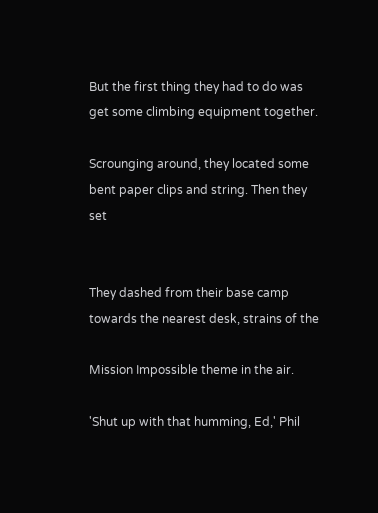But the first thing they had to do was get some climbing equipment together.

Scrounging around, they located some bent paper clips and string. Then they set


They dashed from their base camp towards the nearest desk, strains of the

Mission Impossible theme in the air.

'Shut up with that humming, Ed,' Phil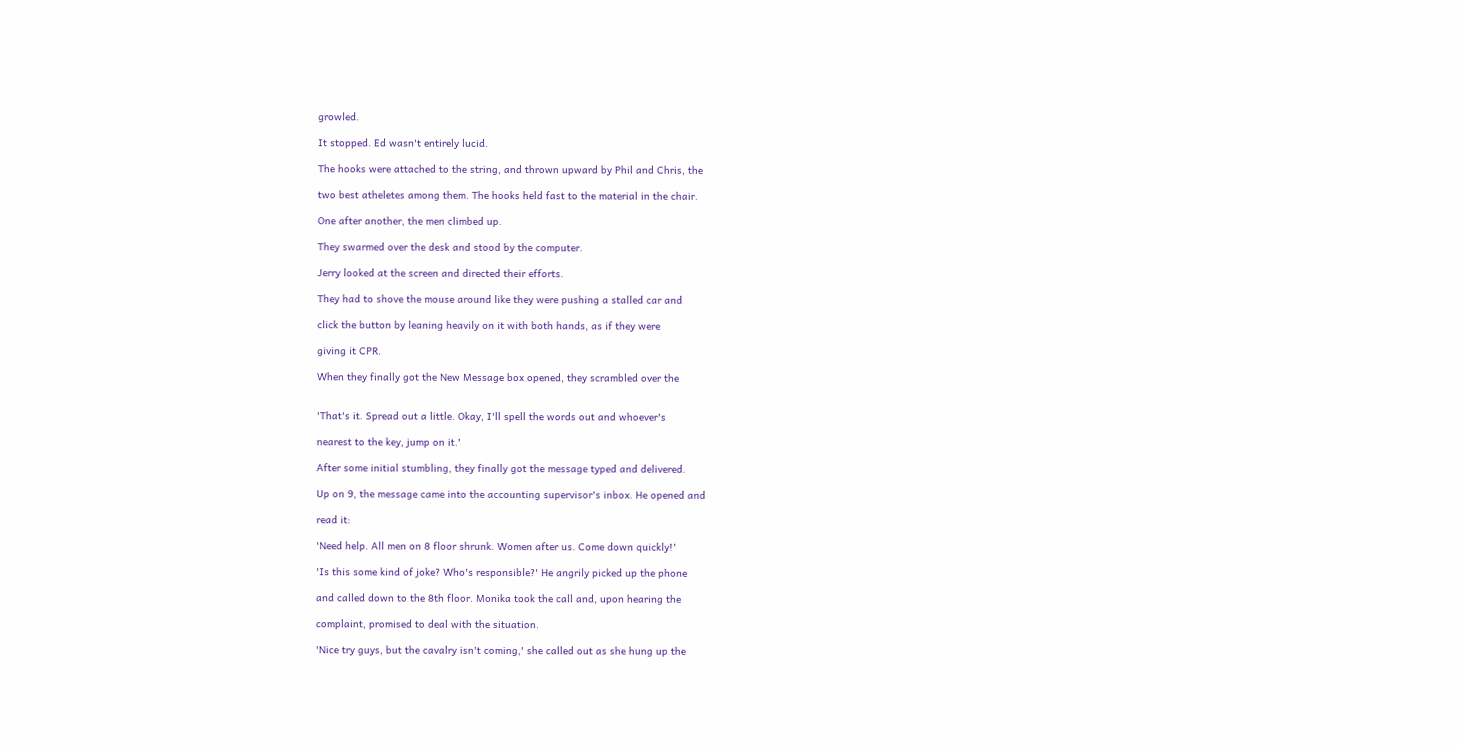growled.

It stopped. Ed wasn't entirely lucid.

The hooks were attached to the string, and thrown upward by Phil and Chris, the

two best atheletes among them. The hooks held fast to the material in the chair.

One after another, the men climbed up.

They swarmed over the desk and stood by the computer.

Jerry looked at the screen and directed their efforts.

They had to shove the mouse around like they were pushing a stalled car and

click the button by leaning heavily on it with both hands, as if they were

giving it CPR.

When they finally got the New Message box opened, they scrambled over the


'That's it. Spread out a little. Okay, I'll spell the words out and whoever's

nearest to the key, jump on it.'

After some initial stumbling, they finally got the message typed and delivered.

Up on 9, the message came into the accounting supervisor's inbox. He opened and

read it:

'Need help. All men on 8 floor shrunk. Women after us. Come down quickly!'

'Is this some kind of joke? Who's responsible?' He angrily picked up the phone

and called down to the 8th floor. Monika took the call and, upon hearing the

complaint, promised to deal with the situation.

'Nice try guys, but the cavalry isn't coming,' she called out as she hung up the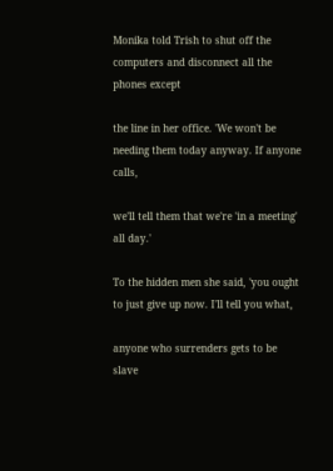Monika told Trish to shut off the computers and disconnect all the phones except

the line in her office. 'We won't be needing them today anyway. If anyone calls,

we'll tell them that we're 'in a meeting' all day.'

To the hidden men she said, 'you ought to just give up now. I'll tell you what,

anyone who surrenders gets to be slave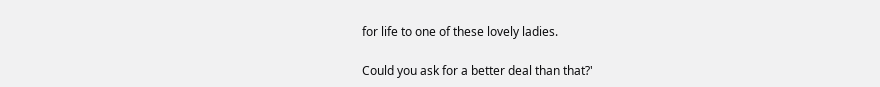for life to one of these lovely ladies.

Could you ask for a better deal than that?'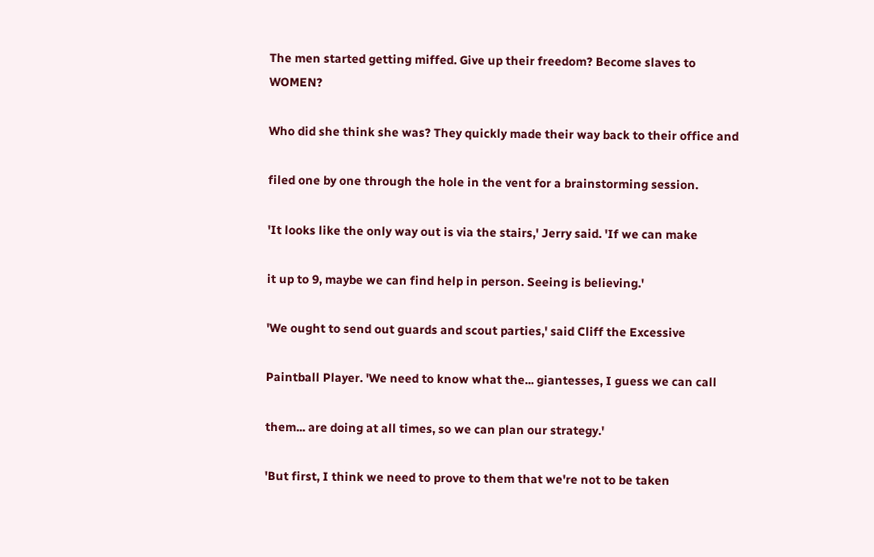The men started getting miffed. Give up their freedom? Become slaves to WOMEN?

Who did she think she was? They quickly made their way back to their office and

filed one by one through the hole in the vent for a brainstorming session.

'It looks like the only way out is via the stairs,' Jerry said. 'If we can make

it up to 9, maybe we can find help in person. Seeing is believing.'

'We ought to send out guards and scout parties,' said Cliff the Excessive

Paintball Player. 'We need to know what the... giantesses, I guess we can call

them... are doing at all times, so we can plan our strategy.'

'But first, I think we need to prove to them that we're not to be taken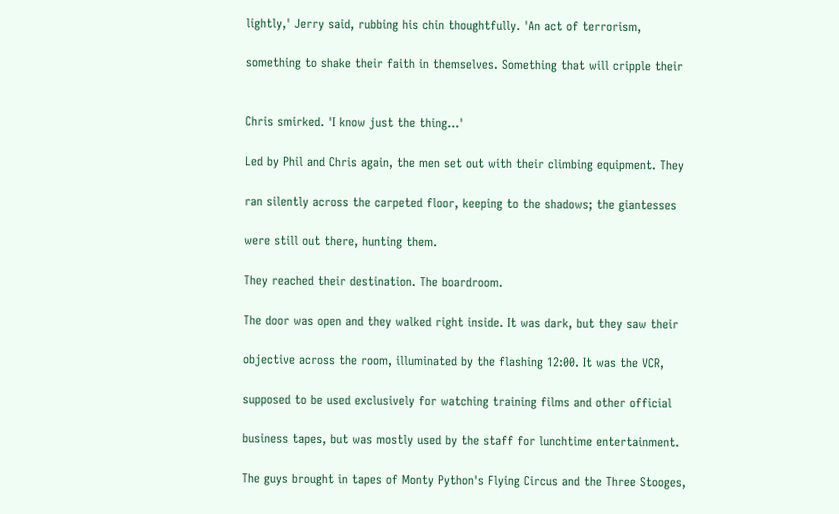lightly,' Jerry said, rubbing his chin thoughtfully. 'An act of terrorism,

something to shake their faith in themselves. Something that will cripple their


Chris smirked. 'I know just the thing...'

Led by Phil and Chris again, the men set out with their climbing equipment. They

ran silently across the carpeted floor, keeping to the shadows; the giantesses

were still out there, hunting them.

They reached their destination. The boardroom.

The door was open and they walked right inside. It was dark, but they saw their

objective across the room, illuminated by the flashing 12:00. It was the VCR,

supposed to be used exclusively for watching training films and other official

business tapes, but was mostly used by the staff for lunchtime entertainment.

The guys brought in tapes of Monty Python's Flying Circus and the Three Stooges,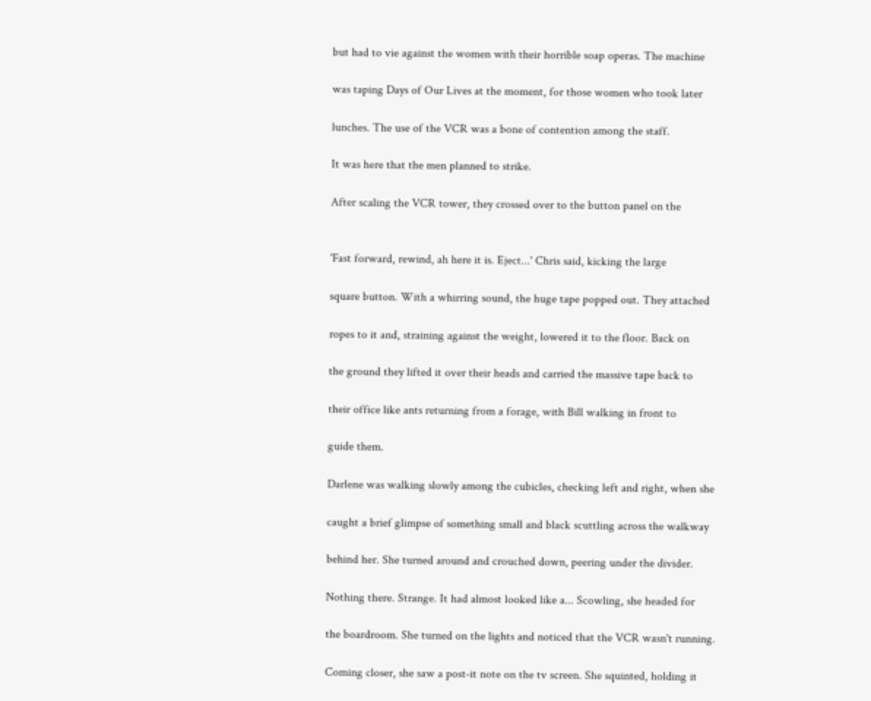but had to vie against the women with their horrible soap operas. The machine

was taping Days of Our Lives at the moment, for those women who took later

lunches. The use of the VCR was a bone of contention among the staff.

It was here that the men planned to strike.

After scaling the VCR tower, they crossed over to the button panel on the


'Fast forward, rewind, ah here it is. Eject...' Chris said, kicking the large

square button. With a whirring sound, the huge tape popped out. They attached

ropes to it and, straining against the weight, lowered it to the floor. Back on

the ground they lifted it over their heads and carried the massive tape back to

their office like ants returning from a forage, with Bill walking in front to

guide them.

Darlene was walking slowly among the cubicles, checking left and right, when she

caught a brief glimpse of something small and black scuttling across the walkway

behind her. She turned around and crouched down, peering under the divider.

Nothing there. Strange. It had almost looked like a... Scowling, she headed for

the boardroom. She turned on the lights and noticed that the VCR wasn't running.

Coming closer, she saw a post-it note on the tv screen. She squinted, holding it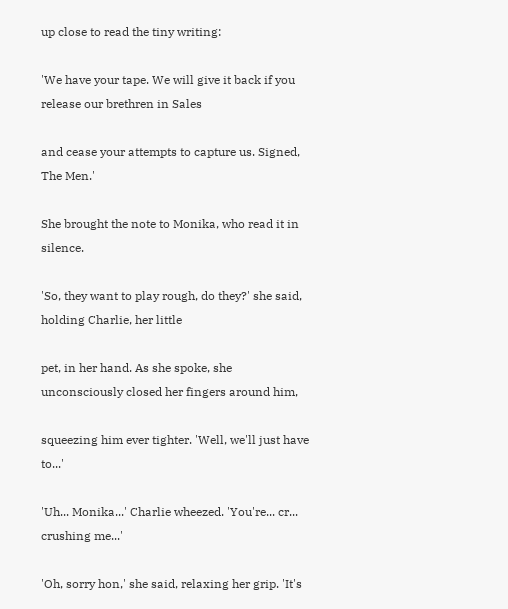up close to read the tiny writing:

'We have your tape. We will give it back if you release our brethren in Sales

and cease your attempts to capture us. Signed, The Men.'

She brought the note to Monika, who read it in silence.

'So, they want to play rough, do they?' she said, holding Charlie, her little

pet, in her hand. As she spoke, she unconsciously closed her fingers around him,

squeezing him ever tighter. 'Well, we'll just have to...'

'Uh... Monika...' Charlie wheezed. 'You're... cr... crushing me...'

'Oh, sorry hon,' she said, relaxing her grip. 'It's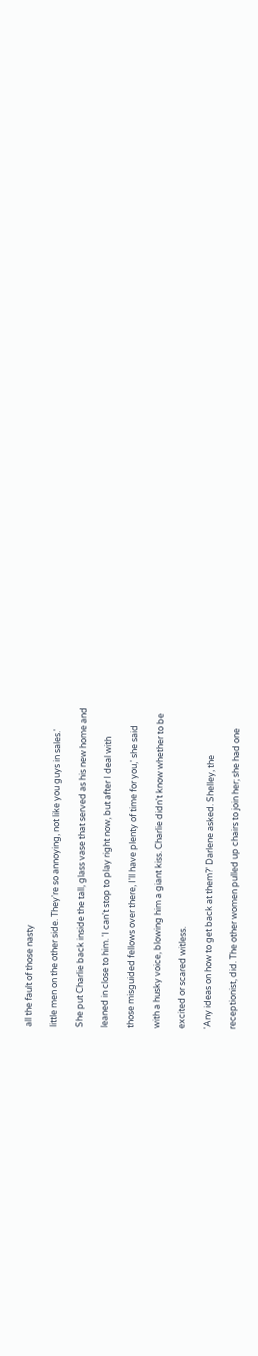all the fault of those nasty

little men on the other side. They're so annoying, not like you guys in sales.'

She put Charlie back inside the tall, glass vase that served as his new home and

leaned in close to him. 'I can't stop to play right now, but after I deal with

those misguided fellows over there, I'll have plenty of time for you,' she said

with a husky voice, blowing him a giant kiss. Charlie didn't know whether to be

excited or scared witless.

'Any ideas on how to get back at them?' Darlene asked. Shelley, the

receptionist, did. The other women pulled up chairs to join her; she had one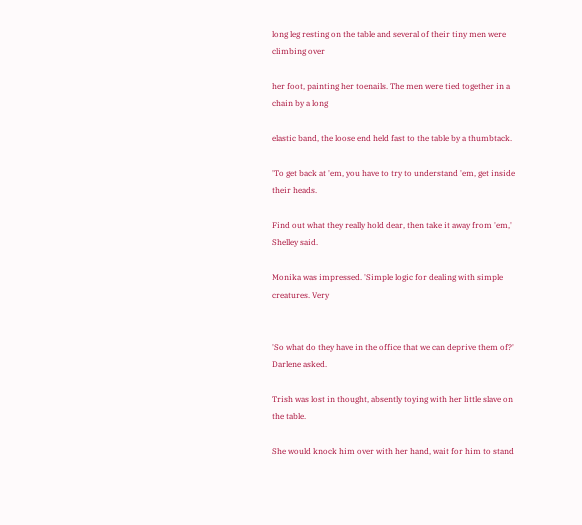long leg resting on the table and several of their tiny men were climbing over

her foot, painting her toenails. The men were tied together in a chain by a long

elastic band, the loose end held fast to the table by a thumbtack.

'To get back at 'em, you have to try to understand 'em, get inside their heads.

Find out what they really hold dear, then take it away from 'em,' Shelley said.

Monika was impressed. 'Simple logic for dealing with simple creatures. Very


'So what do they have in the office that we can deprive them of?' Darlene asked.

Trish was lost in thought, absently toying with her little slave on the table.

She would knock him over with her hand, wait for him to stand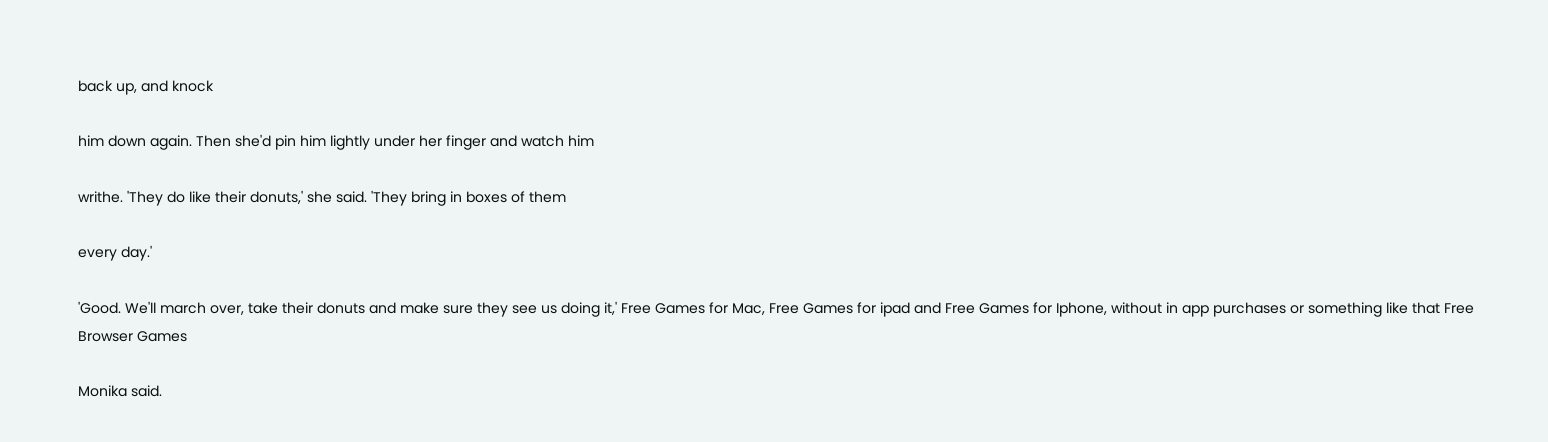back up, and knock

him down again. Then she'd pin him lightly under her finger and watch him

writhe. 'They do like their donuts,' she said. 'They bring in boxes of them

every day.'

'Good. We'll march over, take their donuts and make sure they see us doing it,' Free Games for Mac, Free Games for ipad and Free Games for Iphone, without in app purchases or something like that Free Browser Games

Monika said.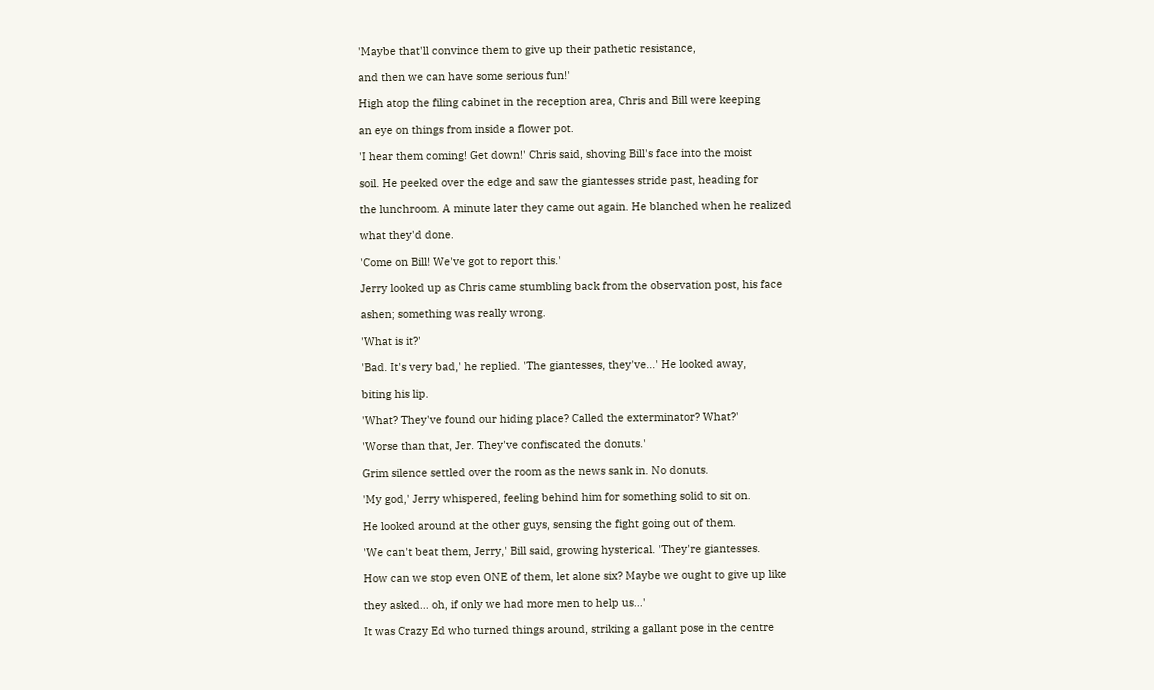'Maybe that'll convince them to give up their pathetic resistance,

and then we can have some serious fun!'

High atop the filing cabinet in the reception area, Chris and Bill were keeping

an eye on things from inside a flower pot.

'I hear them coming! Get down!' Chris said, shoving Bill's face into the moist

soil. He peeked over the edge and saw the giantesses stride past, heading for

the lunchroom. A minute later they came out again. He blanched when he realized

what they'd done.

'Come on Bill! We've got to report this.'

Jerry looked up as Chris came stumbling back from the observation post, his face

ashen; something was really wrong.

'What is it?'

'Bad. It's very bad,' he replied. 'The giantesses, they've...' He looked away,

biting his lip.

'What? They've found our hiding place? Called the exterminator? What?'

'Worse than that, Jer. They've confiscated the donuts.'

Grim silence settled over the room as the news sank in. No donuts.

'My god,' Jerry whispered, feeling behind him for something solid to sit on.

He looked around at the other guys, sensing the fight going out of them.

'We can't beat them, Jerry,' Bill said, growing hysterical. 'They're giantesses.

How can we stop even ONE of them, let alone six? Maybe we ought to give up like

they asked... oh, if only we had more men to help us...'

It was Crazy Ed who turned things around, striking a gallant pose in the centre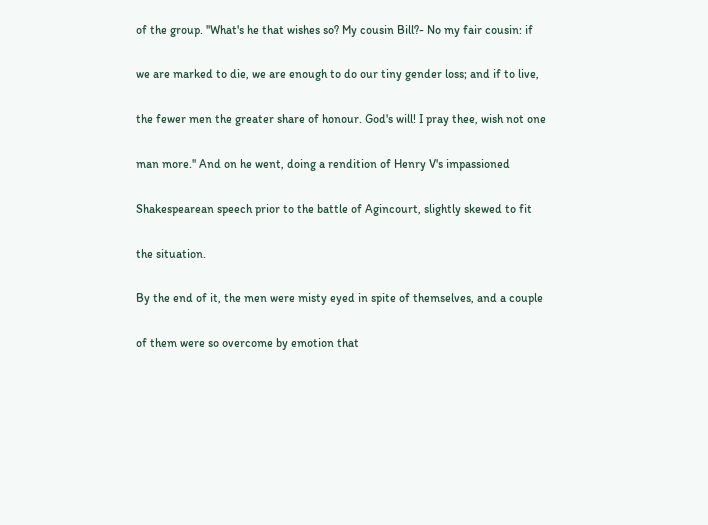of the group. ''What's he that wishes so? My cousin Bill?- No my fair cousin: if

we are marked to die, we are enough to do our tiny gender loss; and if to live,

the fewer men the greater share of honour. God's will! I pray thee, wish not one

man more.'' And on he went, doing a rendition of Henry V's impassioned

Shakespearean speech prior to the battle of Agincourt, slightly skewed to fit

the situation.

By the end of it, the men were misty eyed in spite of themselves, and a couple

of them were so overcome by emotion that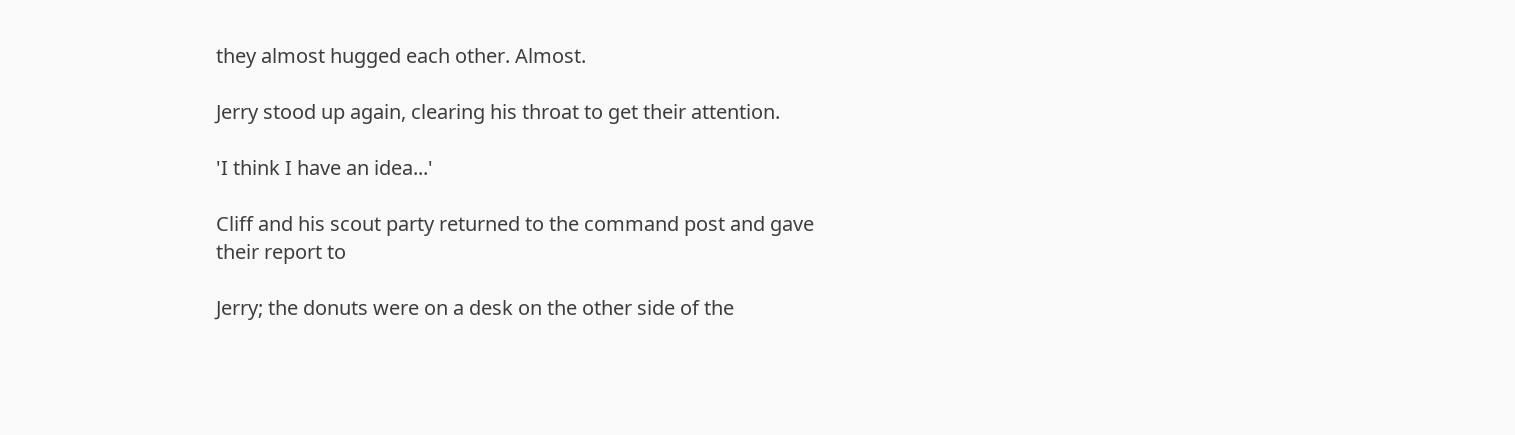they almost hugged each other. Almost.

Jerry stood up again, clearing his throat to get their attention.

'I think I have an idea...'

Cliff and his scout party returned to the command post and gave their report to

Jerry; the donuts were on a desk on the other side of the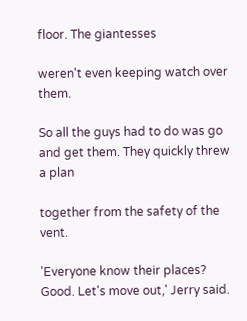floor. The giantesses

weren't even keeping watch over them.

So all the guys had to do was go and get them. They quickly threw a plan

together from the safety of the vent.

'Everyone know their places? Good. Let's move out,' Jerry said.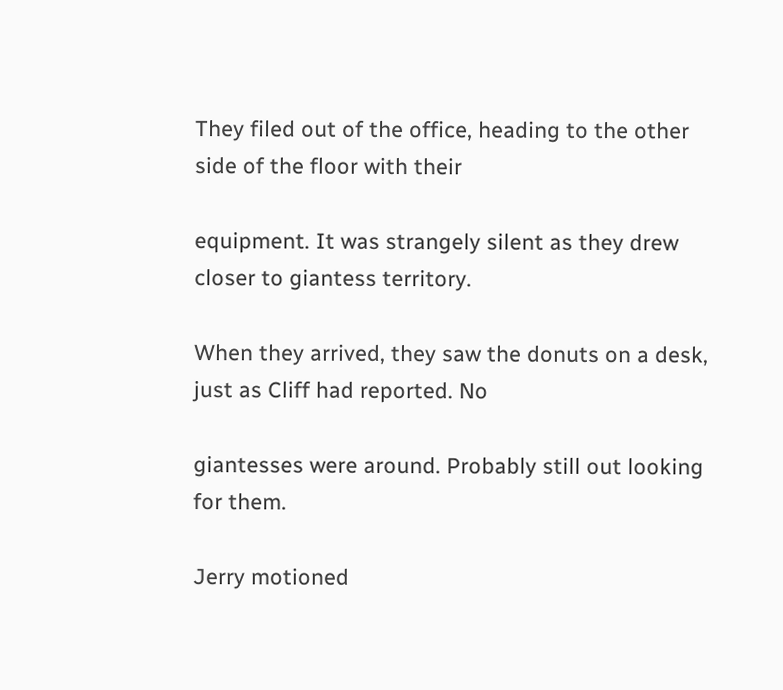They filed out of the office, heading to the other side of the floor with their

equipment. It was strangely silent as they drew closer to giantess territory.

When they arrived, they saw the donuts on a desk, just as Cliff had reported. No

giantesses were around. Probably still out looking for them.

Jerry motioned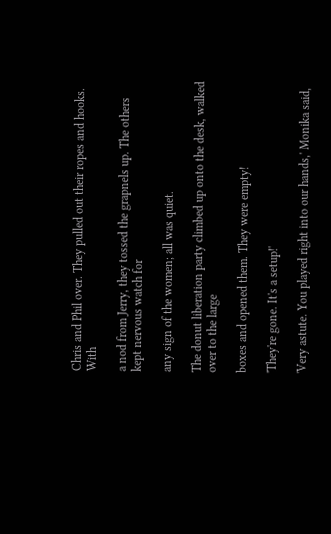Chris and Phil over. They pulled out their ropes and hooks. With

a nod from Jerry, they tossed the grapnels up. The others kept nervous watch for

any sign of the women; all was quiet.

The donut liberation party climbed up onto the desk, walked over to the large

boxes and opened them. They were empty!

'They're gone. It's a setup!'

'Very astute. You played right into our hands,' Monika said,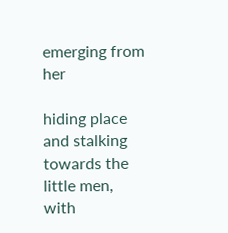emerging from her

hiding place and stalking towards the little men, with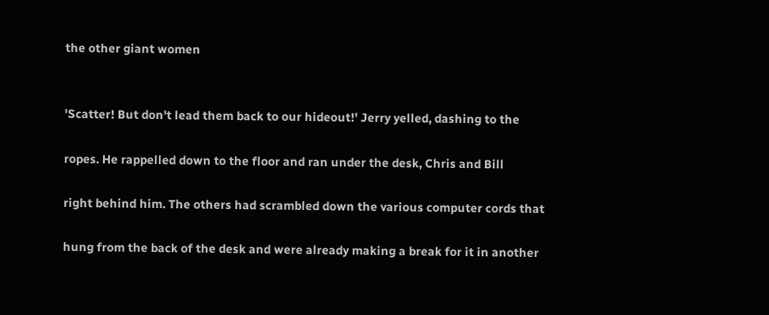the other giant women


'Scatter! But don't lead them back to our hideout!' Jerry yelled, dashing to the

ropes. He rappelled down to the floor and ran under the desk, Chris and Bill

right behind him. The others had scrambled down the various computer cords that

hung from the back of the desk and were already making a break for it in another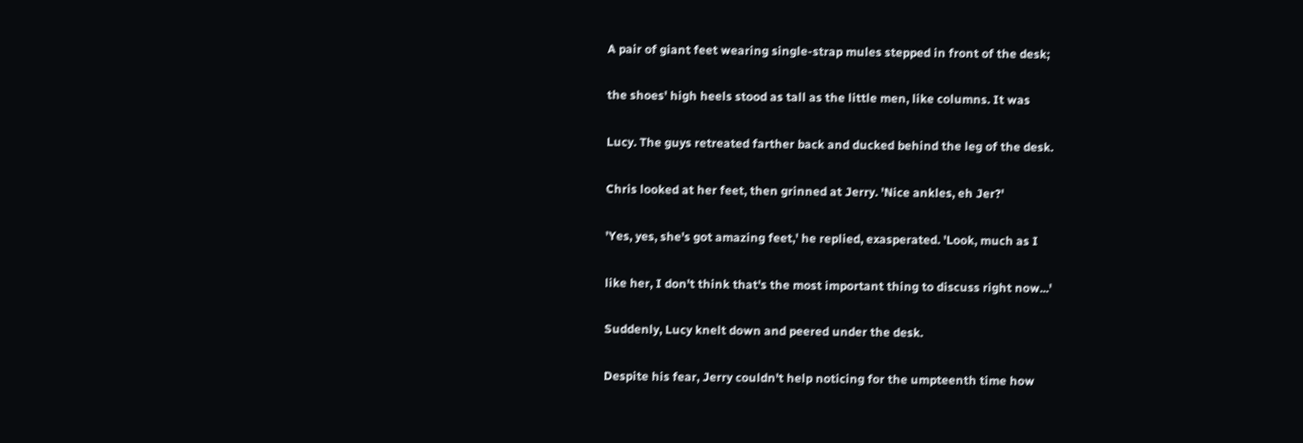A pair of giant feet wearing single-strap mules stepped in front of the desk;

the shoes' high heels stood as tall as the little men, like columns. It was

Lucy. The guys retreated farther back and ducked behind the leg of the desk.

Chris looked at her feet, then grinned at Jerry. 'Nice ankles, eh Jer?'

'Yes, yes, she's got amazing feet,' he replied, exasperated. 'Look, much as I

like her, I don't think that's the most important thing to discuss right now...'

Suddenly, Lucy knelt down and peered under the desk.

Despite his fear, Jerry couldn't help noticing for the umpteenth time how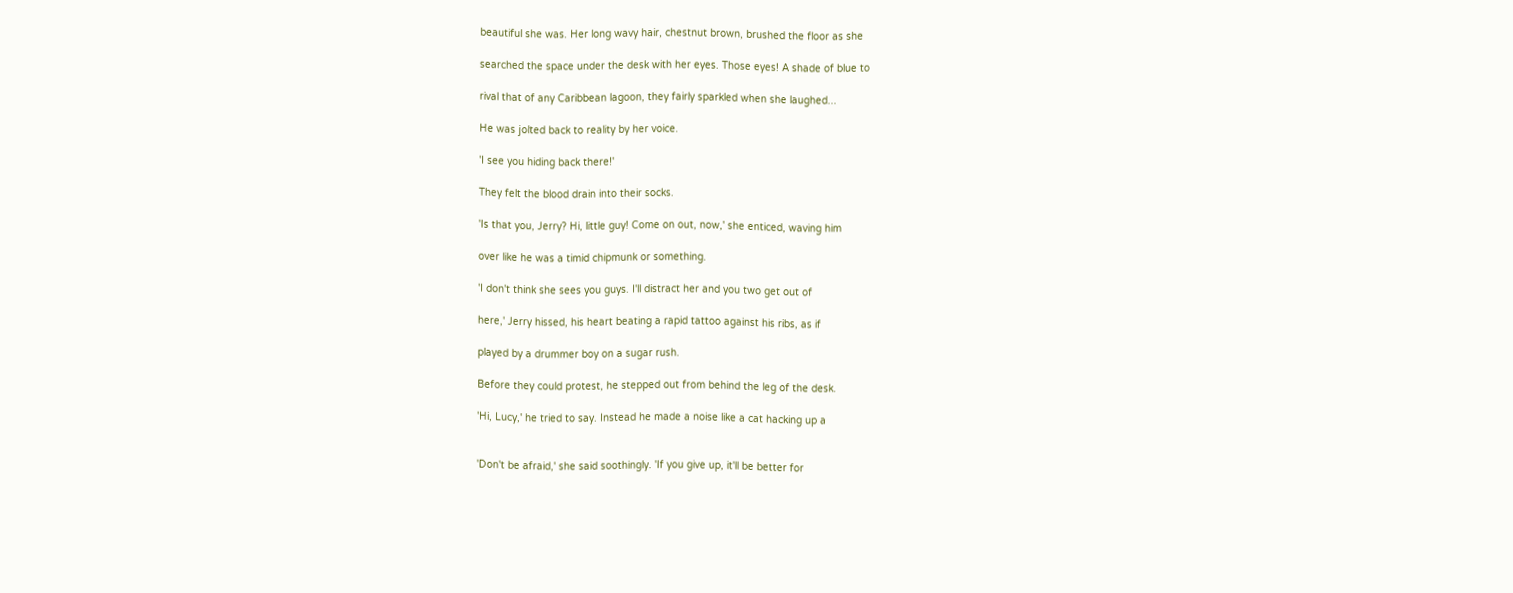beautiful she was. Her long wavy hair, chestnut brown, brushed the floor as she

searched the space under the desk with her eyes. Those eyes! A shade of blue to

rival that of any Caribbean lagoon, they fairly sparkled when she laughed...

He was jolted back to reality by her voice.

'I see you hiding back there!'

They felt the blood drain into their socks.

'Is that you, Jerry? Hi, little guy! Come on out, now,' she enticed, waving him

over like he was a timid chipmunk or something.

'I don't think she sees you guys. I'll distract her and you two get out of

here,' Jerry hissed, his heart beating a rapid tattoo against his ribs, as if

played by a drummer boy on a sugar rush.

Before they could protest, he stepped out from behind the leg of the desk.

'Hi, Lucy,' he tried to say. Instead he made a noise like a cat hacking up a


'Don't be afraid,' she said soothingly. 'If you give up, it'll be better for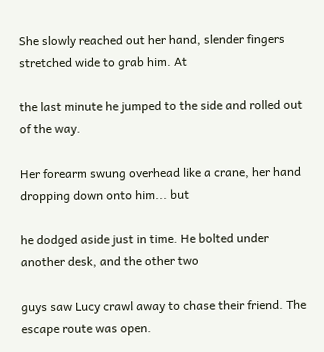She slowly reached out her hand, slender fingers stretched wide to grab him. At

the last minute he jumped to the side and rolled out of the way.

Her forearm swung overhead like a crane, her hand dropping down onto him... but

he dodged aside just in time. He bolted under another desk, and the other two

guys saw Lucy crawl away to chase their friend. The escape route was open.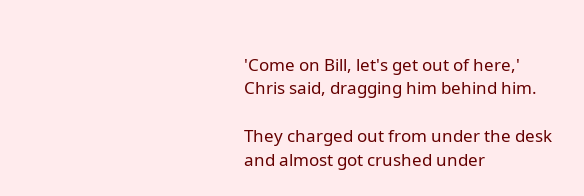'Come on Bill, let's get out of here,' Chris said, dragging him behind him.

They charged out from under the desk and almost got crushed under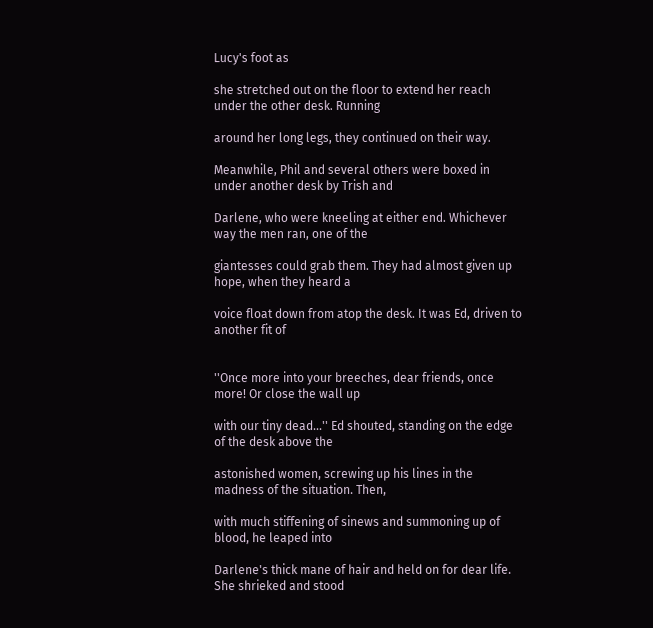Lucy's foot as

she stretched out on the floor to extend her reach under the other desk. Running

around her long legs, they continued on their way.

Meanwhile, Phil and several others were boxed in under another desk by Trish and

Darlene, who were kneeling at either end. Whichever way the men ran, one of the

giantesses could grab them. They had almost given up hope, when they heard a

voice float down from atop the desk. It was Ed, driven to another fit of


''Once more into your breeches, dear friends, once more! Or close the wall up

with our tiny dead...'' Ed shouted, standing on the edge of the desk above the

astonished women, screwing up his lines in the madness of the situation. Then,

with much stiffening of sinews and summoning up of blood, he leaped into

Darlene's thick mane of hair and held on for dear life. She shrieked and stood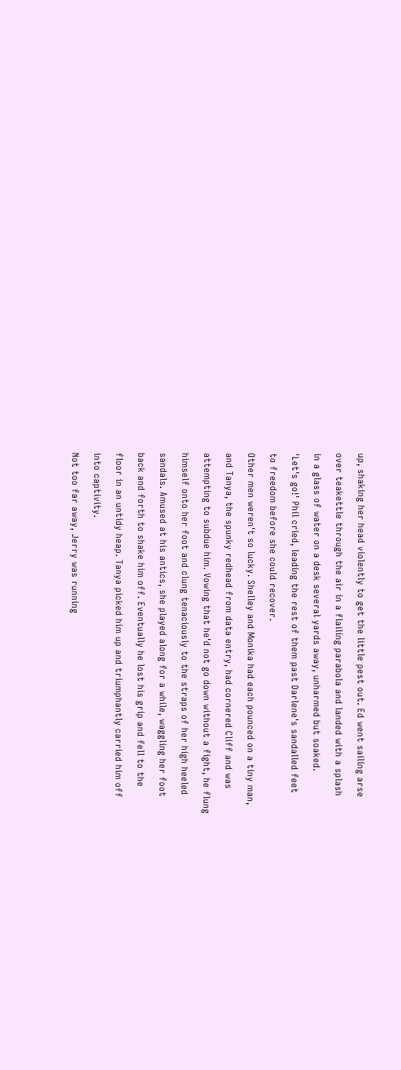up, shaking her head violently to get the little pest out. Ed went sailing arse

over teakettle through the air in a flailing parabola and landed with a splash

in a glass of water on a desk several yards away, unharmed but soaked.

'Let's go!' Phil cried, leading the rest of them past Darlene's sandalled feet

to freedom before she could recover.

Other men weren't so lucky. Shelley and Monika had each pounced on a tiny man,

and Tanya, the spunky redhead from data entry, had cornered Cliff and was

attempting to subdue him. Vowing that he'd not go down without a fight, he flung

himself onto her foot and clung tenaciously to the straps of her high heeled

sandals. Amused at his antics, she played along for a while, waggling her foot

back and forth to shake him off. Eventually he lost his grip and fell to the

floor in an untidy heap. Tanya picked him up and triumphantly carried him off

into captivity.

Not too far away, Jerry was running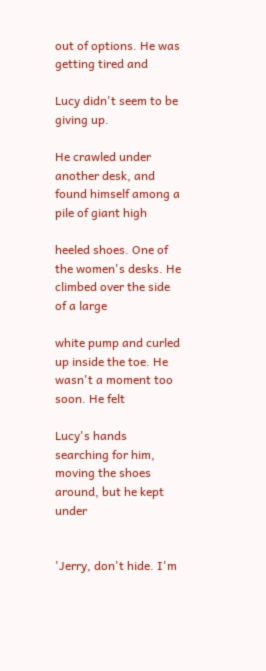out of options. He was getting tired and

Lucy didn't seem to be giving up.

He crawled under another desk, and found himself among a pile of giant high

heeled shoes. One of the women's desks. He climbed over the side of a large

white pump and curled up inside the toe. He wasn't a moment too soon. He felt

Lucy's hands searching for him, moving the shoes around, but he kept under


'Jerry, don't hide. I'm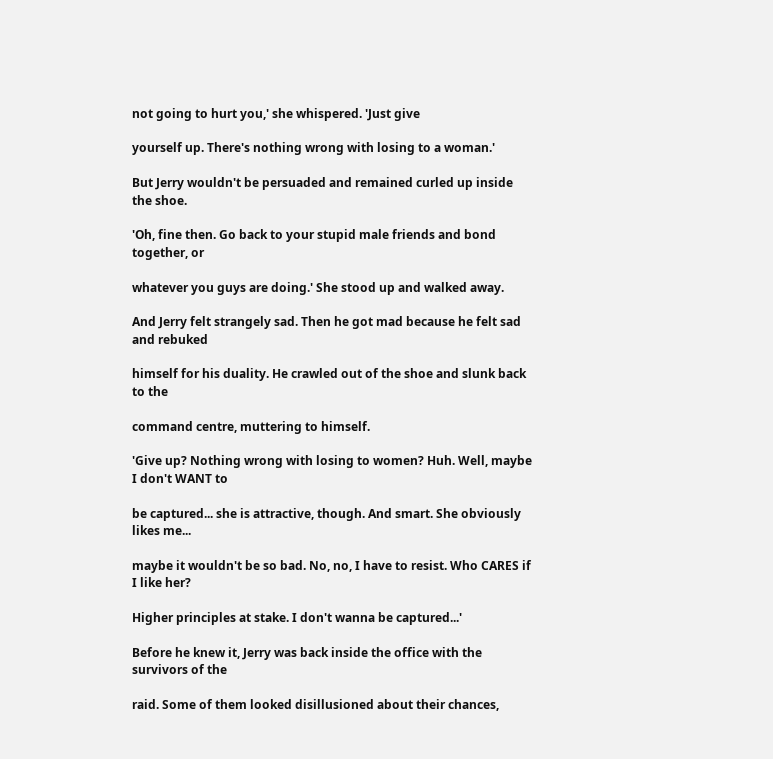not going to hurt you,' she whispered. 'Just give

yourself up. There's nothing wrong with losing to a woman.'

But Jerry wouldn't be persuaded and remained curled up inside the shoe.

'Oh, fine then. Go back to your stupid male friends and bond together, or

whatever you guys are doing.' She stood up and walked away.

And Jerry felt strangely sad. Then he got mad because he felt sad and rebuked

himself for his duality. He crawled out of the shoe and slunk back to the

command centre, muttering to himself.

'Give up? Nothing wrong with losing to women? Huh. Well, maybe I don't WANT to

be captured... she is attractive, though. And smart. She obviously likes me...

maybe it wouldn't be so bad. No, no, I have to resist. Who CARES if I like her?

Higher principles at stake. I don't wanna be captured...'

Before he knew it, Jerry was back inside the office with the survivors of the

raid. Some of them looked disillusioned about their chances,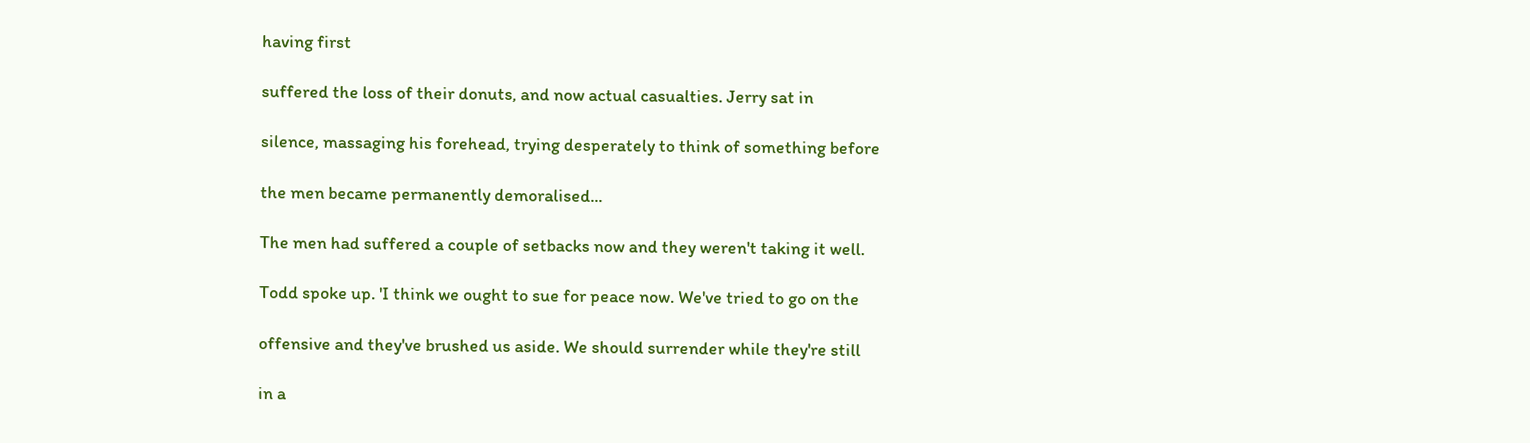having first

suffered the loss of their donuts, and now actual casualties. Jerry sat in

silence, massaging his forehead, trying desperately to think of something before

the men became permanently demoralised...

The men had suffered a couple of setbacks now and they weren't taking it well.

Todd spoke up. 'I think we ought to sue for peace now. We've tried to go on the

offensive and they've brushed us aside. We should surrender while they're still

in a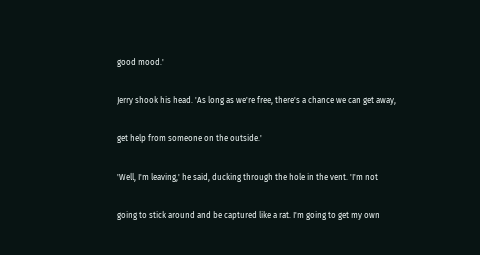good mood.'

Jerry shook his head. 'As long as we're free, there's a chance we can get away,

get help from someone on the outside.'

'Well, I'm leaving,' he said, ducking through the hole in the vent. 'I'm not

going to stick around and be captured like a rat. I'm going to get my own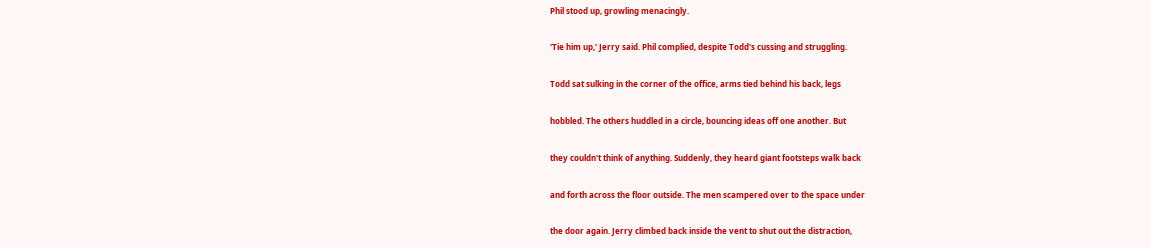Phil stood up, growling menacingly.

'Tie him up,' Jerry said. Phil complied, despite Todd's cussing and struggling.

Todd sat sulking in the corner of the office, arms tied behind his back, legs

hobbled. The others huddled in a circle, bouncing ideas off one another. But

they couldn't think of anything. Suddenly, they heard giant footsteps walk back

and forth across the floor outside. The men scampered over to the space under

the door again. Jerry climbed back inside the vent to shut out the distraction,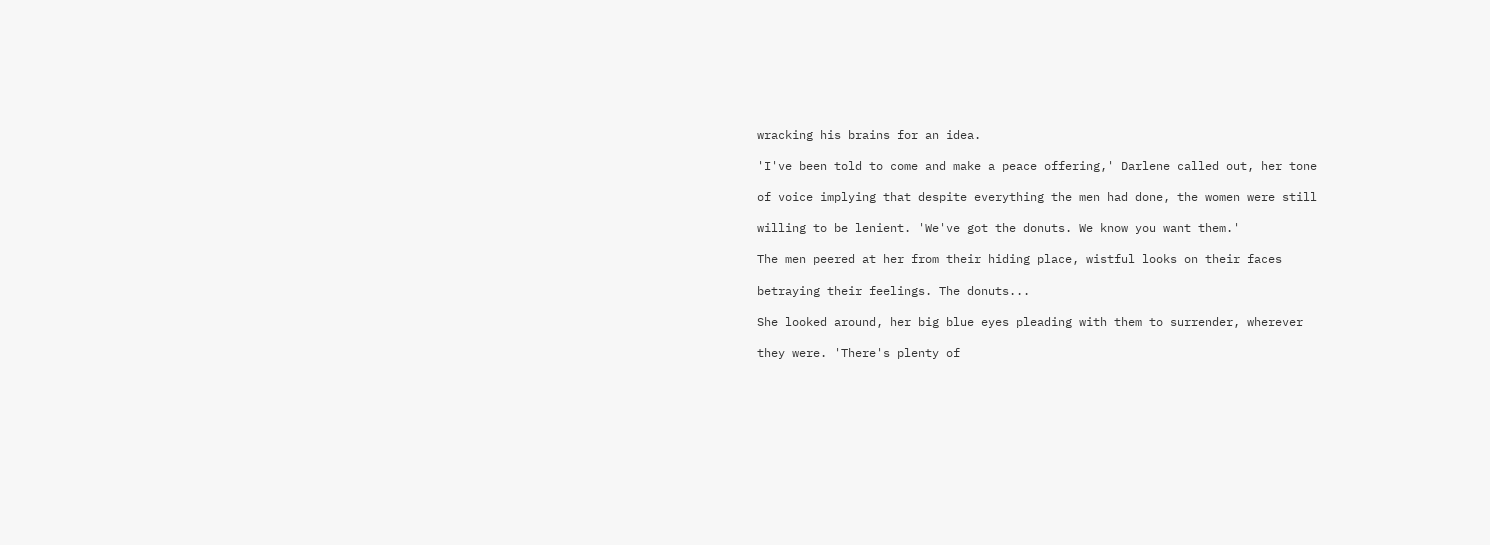wracking his brains for an idea.

'I've been told to come and make a peace offering,' Darlene called out, her tone

of voice implying that despite everything the men had done, the women were still

willing to be lenient. 'We've got the donuts. We know you want them.'

The men peered at her from their hiding place, wistful looks on their faces

betraying their feelings. The donuts...

She looked around, her big blue eyes pleading with them to surrender, wherever

they were. 'There's plenty of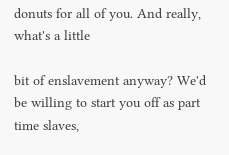donuts for all of you. And really, what's a little

bit of enslavement anyway? We'd be willing to start you off as part time slaves,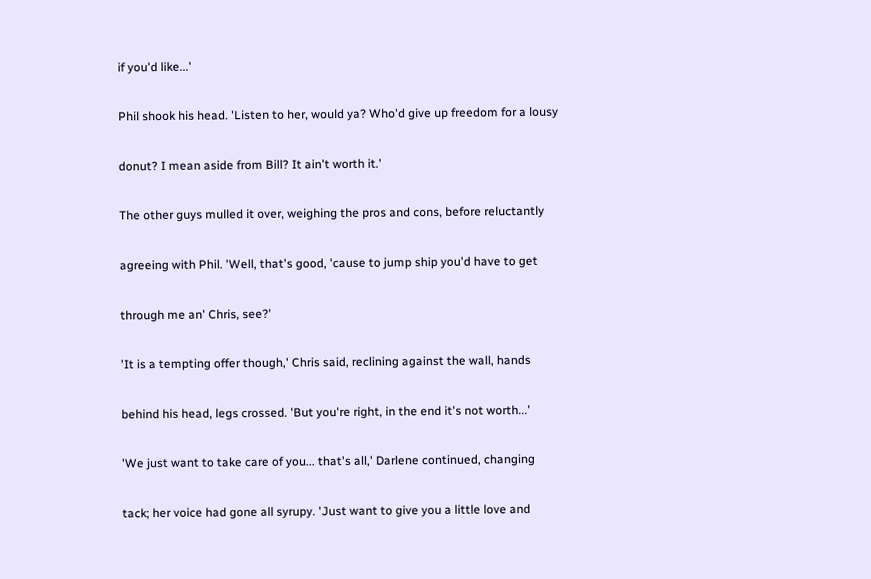if you'd like...'

Phil shook his head. 'Listen to her, would ya? Who'd give up freedom for a lousy

donut? I mean aside from Bill? It ain't worth it.'

The other guys mulled it over, weighing the pros and cons, before reluctantly

agreeing with Phil. 'Well, that's good, 'cause to jump ship you'd have to get

through me an' Chris, see?'

'It is a tempting offer though,' Chris said, reclining against the wall, hands

behind his head, legs crossed. 'But you're right, in the end it's not worth...'

'We just want to take care of you... that's all,' Darlene continued, changing

tack; her voice had gone all syrupy. 'Just want to give you a little love and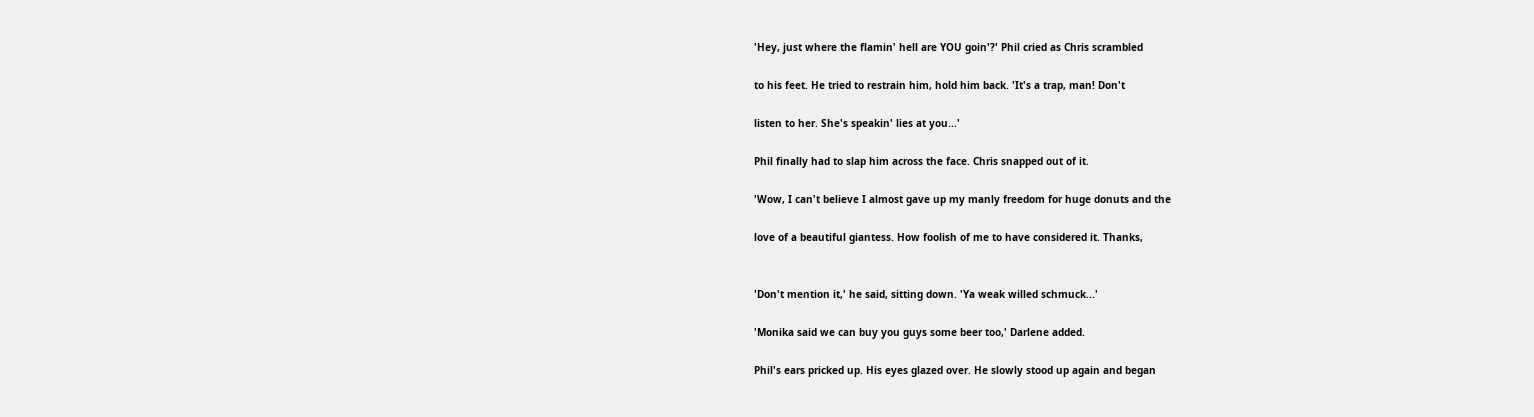'Hey, just where the flamin' hell are YOU goin'?' Phil cried as Chris scrambled

to his feet. He tried to restrain him, hold him back. 'It's a trap, man! Don't

listen to her. She's speakin' lies at you...'

Phil finally had to slap him across the face. Chris snapped out of it.

'Wow, I can't believe I almost gave up my manly freedom for huge donuts and the

love of a beautiful giantess. How foolish of me to have considered it. Thanks,


'Don't mention it,' he said, sitting down. 'Ya weak willed schmuck...'

'Monika said we can buy you guys some beer too,' Darlene added.

Phil's ears pricked up. His eyes glazed over. He slowly stood up again and began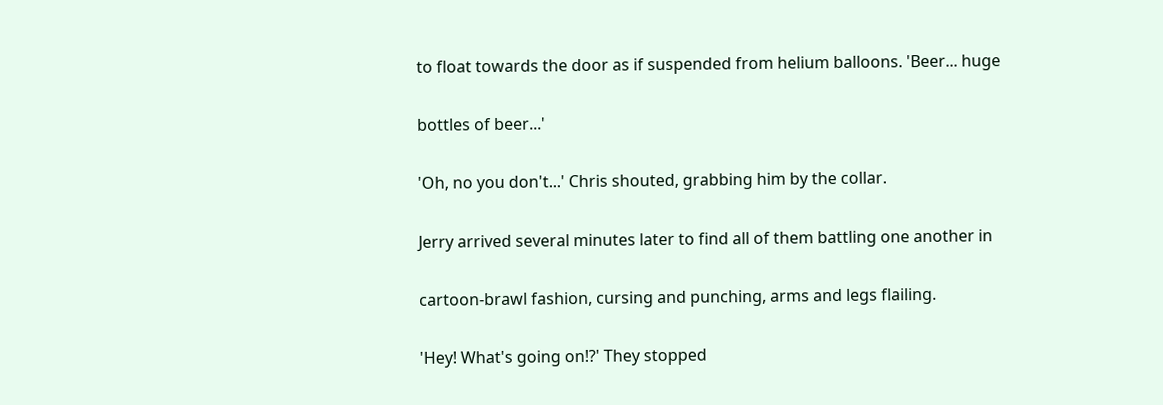to float towards the door as if suspended from helium balloons. 'Beer... huge

bottles of beer...'

'Oh, no you don't...' Chris shouted, grabbing him by the collar.

Jerry arrived several minutes later to find all of them battling one another in

cartoon-brawl fashion, cursing and punching, arms and legs flailing.

'Hey! What's going on!?' They stopped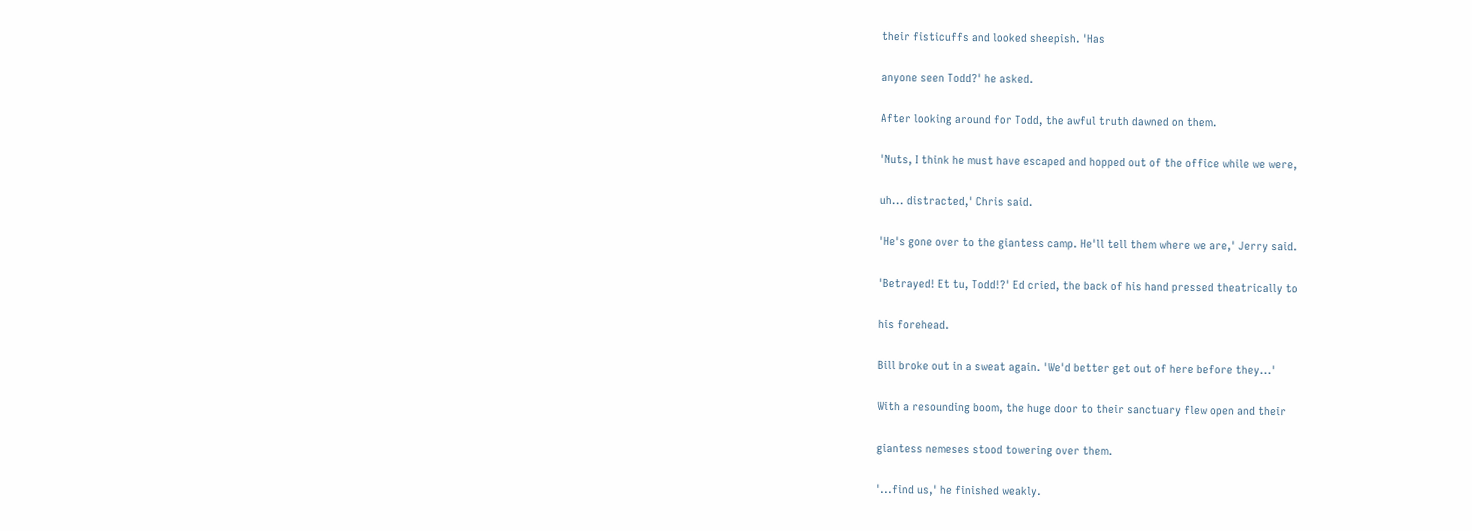their fisticuffs and looked sheepish. 'Has

anyone seen Todd?' he asked.

After looking around for Todd, the awful truth dawned on them.

'Nuts, I think he must have escaped and hopped out of the office while we were,

uh... distracted,' Chris said.

'He's gone over to the giantess camp. He'll tell them where we are,' Jerry said.

'Betrayed! Et tu, Todd!?' Ed cried, the back of his hand pressed theatrically to

his forehead.

Bill broke out in a sweat again. 'We'd better get out of here before they...'

With a resounding boom, the huge door to their sanctuary flew open and their

giantess nemeses stood towering over them.

'...find us,' he finished weakly.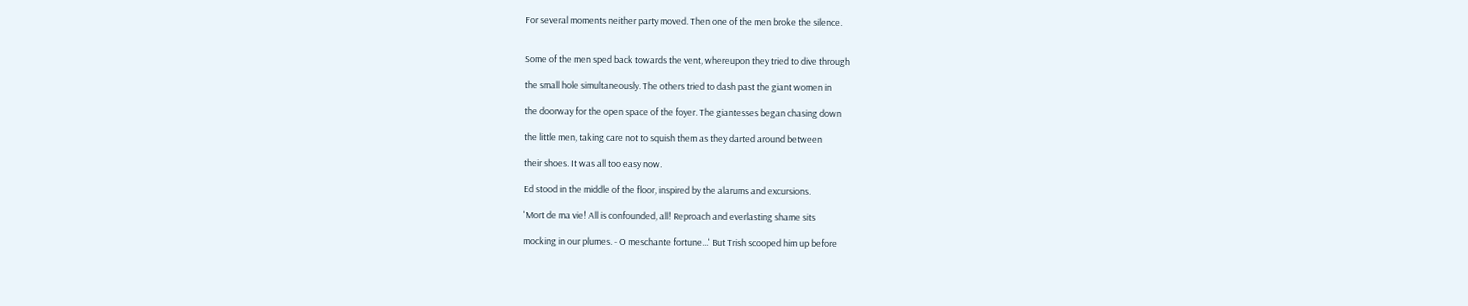For several moments neither party moved. Then one of the men broke the silence.


Some of the men sped back towards the vent, whereupon they tried to dive through

the small hole simultaneously. The others tried to dash past the giant women in

the doorway for the open space of the foyer. The giantesses began chasing down

the little men, taking care not to squish them as they darted around between

their shoes. It was all too easy now.

Ed stood in the middle of the floor, inspired by the alarums and excursions.

'Mort de ma vie! All is confounded, all! Reproach and everlasting shame sits

mocking in our plumes. - O meschante fortune...' But Trish scooped him up before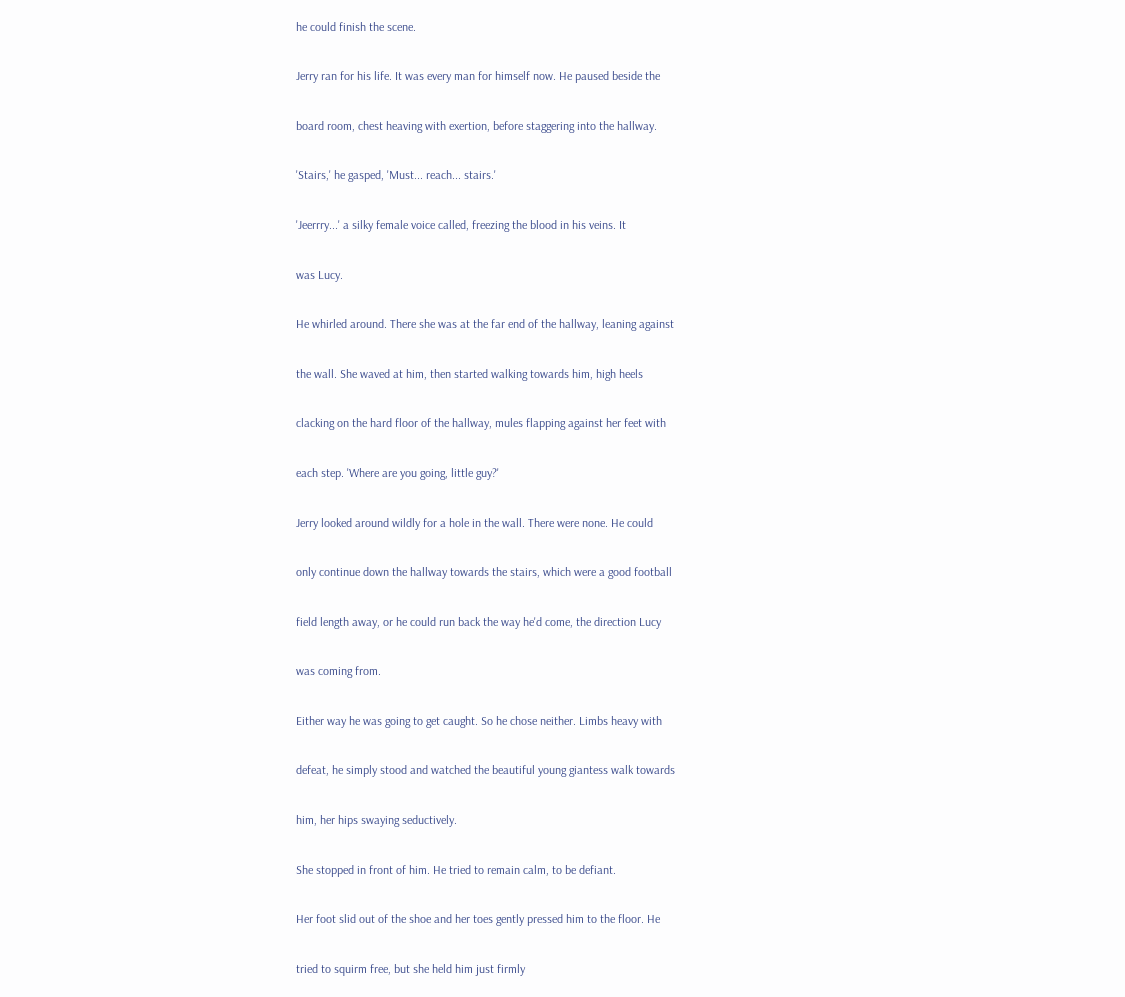he could finish the scene.

Jerry ran for his life. It was every man for himself now. He paused beside the

board room, chest heaving with exertion, before staggering into the hallway.

'Stairs,' he gasped, 'Must... reach... stairs.'

'Jeerrry...' a silky female voice called, freezing the blood in his veins. It

was Lucy.

He whirled around. There she was at the far end of the hallway, leaning against

the wall. She waved at him, then started walking towards him, high heels

clacking on the hard floor of the hallway, mules flapping against her feet with

each step. 'Where are you going, little guy?'

Jerry looked around wildly for a hole in the wall. There were none. He could

only continue down the hallway towards the stairs, which were a good football

field length away, or he could run back the way he'd come, the direction Lucy

was coming from.

Either way he was going to get caught. So he chose neither. Limbs heavy with

defeat, he simply stood and watched the beautiful young giantess walk towards

him, her hips swaying seductively.

She stopped in front of him. He tried to remain calm, to be defiant.

Her foot slid out of the shoe and her toes gently pressed him to the floor. He

tried to squirm free, but she held him just firmly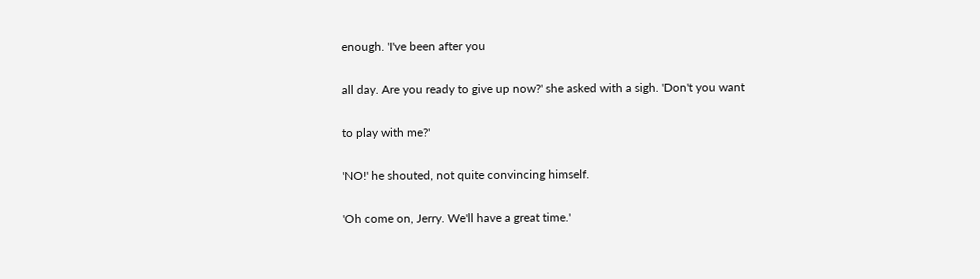enough. 'I've been after you

all day. Are you ready to give up now?' she asked with a sigh. 'Don't you want

to play with me?'

'NO!' he shouted, not quite convincing himself.

'Oh come on, Jerry. We'll have a great time.'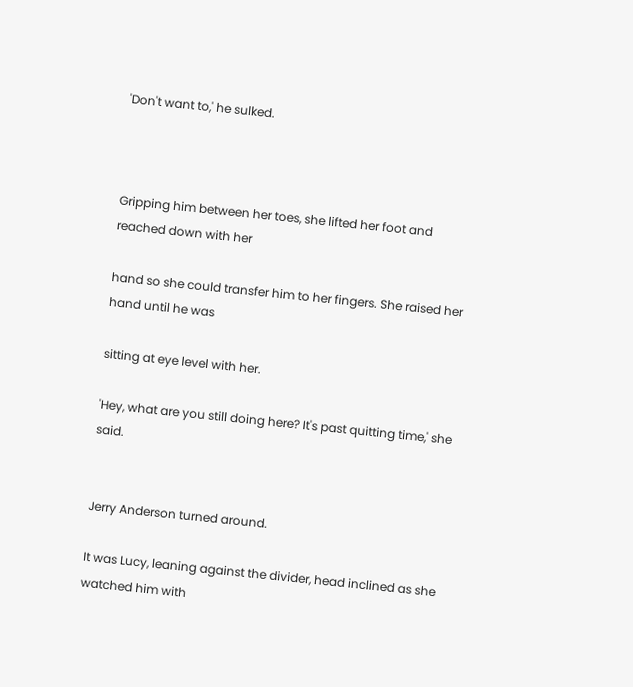'Don't want to,' he sulked.



Gripping him between her toes, she lifted her foot and reached down with her

hand so she could transfer him to her fingers. She raised her hand until he was

sitting at eye level with her.

'Hey, what are you still doing here? It's past quitting time,' she said.


Jerry Anderson turned around.

It was Lucy, leaning against the divider, head inclined as she watched him with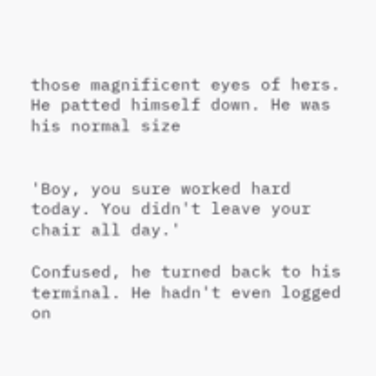those magnificent eyes of hers. He patted himself down. He was his normal size


'Boy, you sure worked hard today. You didn't leave your chair all day.'

Confused, he turned back to his terminal. He hadn't even logged on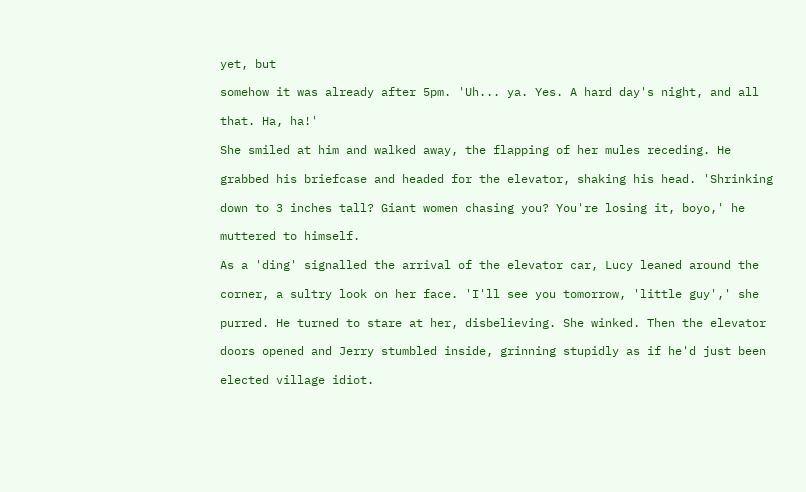yet, but

somehow it was already after 5pm. 'Uh... ya. Yes. A hard day's night, and all

that. Ha, ha!'

She smiled at him and walked away, the flapping of her mules receding. He

grabbed his briefcase and headed for the elevator, shaking his head. 'Shrinking

down to 3 inches tall? Giant women chasing you? You're losing it, boyo,' he

muttered to himself.

As a 'ding' signalled the arrival of the elevator car, Lucy leaned around the

corner, a sultry look on her face. 'I'll see you tomorrow, 'little guy',' she

purred. He turned to stare at her, disbelieving. She winked. Then the elevator

doors opened and Jerry stumbled inside, grinning stupidly as if he'd just been

elected village idiot.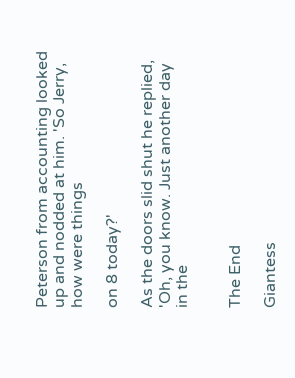Peterson from accounting looked up and nodded at him. 'So Jerry, how were things

on 8 today?'

As the doors slid shut he replied, 'Oh, you know. Just another day in the


The End

Giantess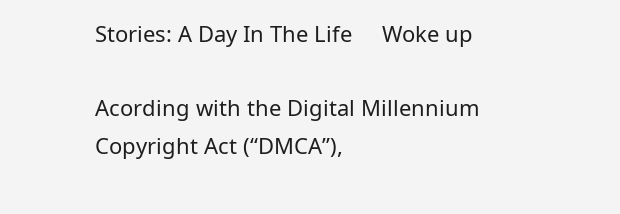Stories: A Day In The Life     Woke up

Acording with the Digital Millennium Copyright Act (“DMCA”),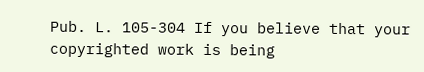Pub. L. 105-304 If you believe that your copyrighted work is being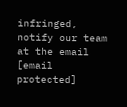infringed, notify our team at the email [email protected]